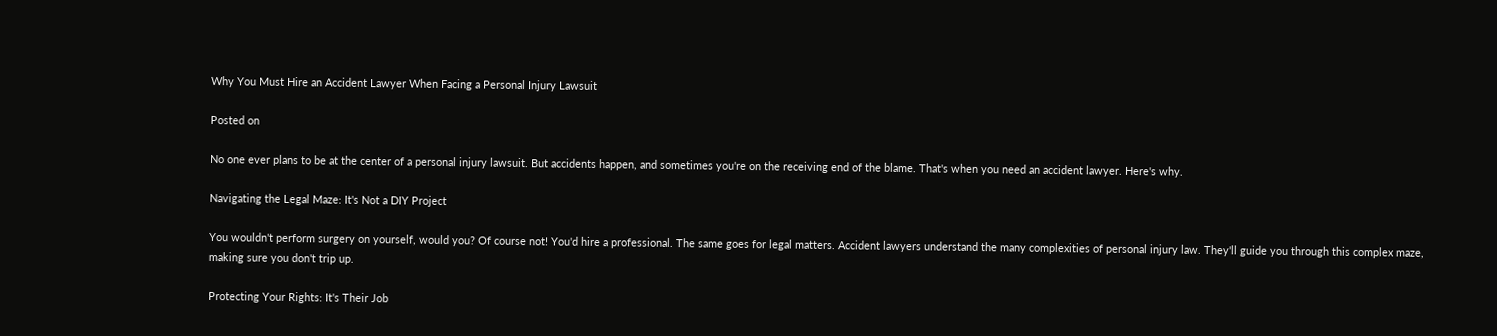Why You Must Hire an Accident Lawyer When Facing a Personal Injury Lawsuit

Posted on

No one ever plans to be at the center of a personal injury lawsuit. But accidents happen, and sometimes you're on the receiving end of the blame. That's when you need an accident lawyer. Here's why.

Navigating the Legal Maze: It's Not a DIY Project

You wouldn't perform surgery on yourself, would you? Of course not! You'd hire a professional. The same goes for legal matters. Accident lawyers understand the many complexities of personal injury law. They'll guide you through this complex maze, making sure you don't trip up.

Protecting Your Rights: It's Their Job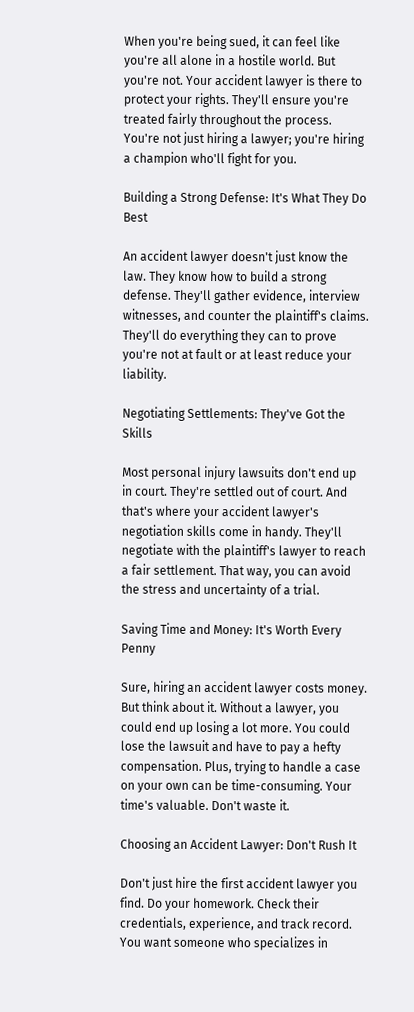When you're being sued, it can feel like you're all alone in a hostile world. But you're not. Your accident lawyer is there to protect your rights. They'll ensure you're treated fairly throughout the process. You're not just hiring a lawyer; you're hiring a champion who'll fight for you.

Building a Strong Defense: It's What They Do Best

An accident lawyer doesn't just know the law. They know how to build a strong defense. They'll gather evidence, interview witnesses, and counter the plaintiff's claims. They'll do everything they can to prove you're not at fault or at least reduce your liability.

Negotiating Settlements: They've Got the Skills

Most personal injury lawsuits don't end up in court. They're settled out of court. And that's where your accident lawyer's negotiation skills come in handy. They'll negotiate with the plaintiff's lawyer to reach a fair settlement. That way, you can avoid the stress and uncertainty of a trial.

Saving Time and Money: It's Worth Every Penny

Sure, hiring an accident lawyer costs money. But think about it. Without a lawyer, you could end up losing a lot more. You could lose the lawsuit and have to pay a hefty compensation. Plus, trying to handle a case on your own can be time-consuming. Your time's valuable. Don't waste it.

Choosing an Accident Lawyer: Don't Rush It

Don't just hire the first accident lawyer you find. Do your homework. Check their credentials, experience, and track record. You want someone who specializes in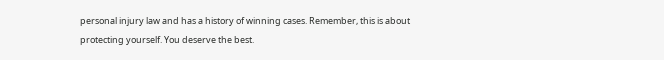personal injury law and has a history of winning cases. Remember, this is about protecting yourself. You deserve the best.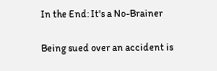In the End: It's a No-Brainer

Being sued over an accident is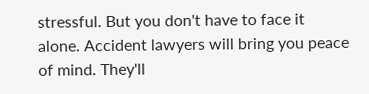stressful. But you don't have to face it alone. Accident lawyers will bring you peace of mind. They'll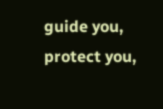guide you, protect you,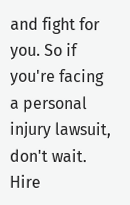and fight for you. So if you're facing a personal injury lawsuit, don't wait. Hire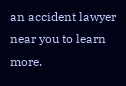an accident lawyer near you to learn more.